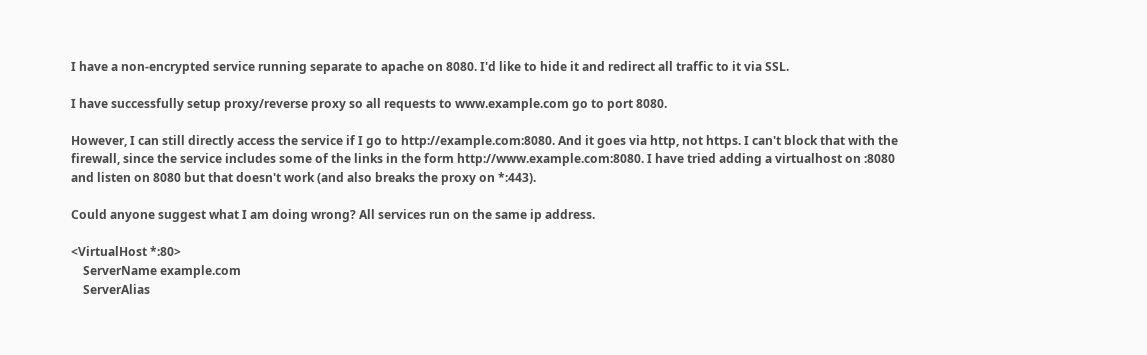I have a non-encrypted service running separate to apache on 8080. I'd like to hide it and redirect all traffic to it via SSL.

I have successfully setup proxy/reverse proxy so all requests to www.example.com go to port 8080.

However, I can still directly access the service if I go to http://example.com:8080. And it goes via http, not https. I can't block that with the firewall, since the service includes some of the links in the form http://www.example.com:8080. I have tried adding a virtualhost on :8080 and listen on 8080 but that doesn't work (and also breaks the proxy on *:443).

Could anyone suggest what I am doing wrong? All services run on the same ip address.

<VirtualHost *:80>
    ServerName example.com
    ServerAlias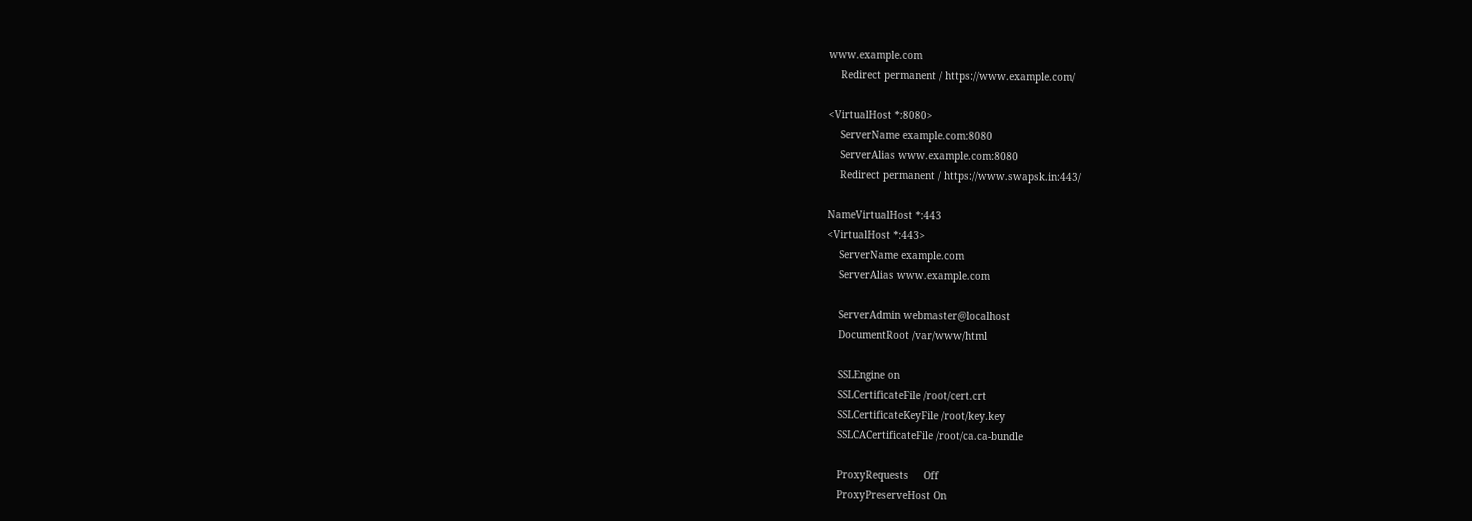www.example.com
    Redirect permanent / https://www.example.com/

<VirtualHost *:8080>
    ServerName example.com:8080
    ServerAlias www.example.com:8080
    Redirect permanent / https://www.swapsk.in:443/

NameVirtualHost *:443
<VirtualHost *:443>
    ServerName example.com
    ServerAlias www.example.com

    ServerAdmin webmaster@localhost
    DocumentRoot /var/www/html

    SSLEngine on
    SSLCertificateFile /root/cert.crt
    SSLCertificateKeyFile /root/key.key
    SSLCACertificateFile /root/ca.ca-bundle

    ProxyRequests     Off
    ProxyPreserveHost On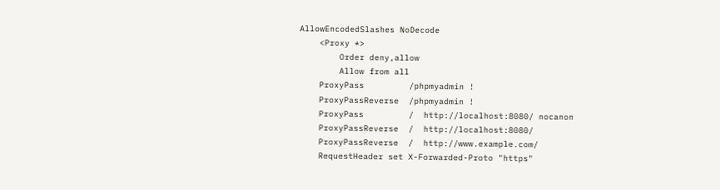AllowEncodedSlashes NoDecode
    <Proxy *>
        Order deny,allow
        Allow from all
    ProxyPass         /phpmyadmin !
    ProxyPassReverse  /phpmyadmin !
    ProxyPass         /  http://localhost:8080/ nocanon
    ProxyPassReverse  /  http://localhost:8080/
    ProxyPassReverse  /  http://www.example.com/
    RequestHeader set X-Forwarded-Proto "https"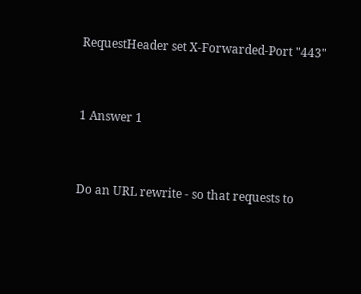RequestHeader set X-Forwarded-Port "443"


1 Answer 1


Do an URL rewrite - so that requests to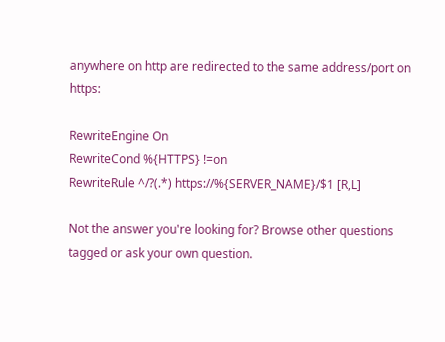anywhere on http are redirected to the same address/port on https:

RewriteEngine On
RewriteCond %{HTTPS} !=on
RewriteRule ^/?(.*) https://%{SERVER_NAME}/$1 [R,L]

Not the answer you're looking for? Browse other questions tagged or ask your own question.